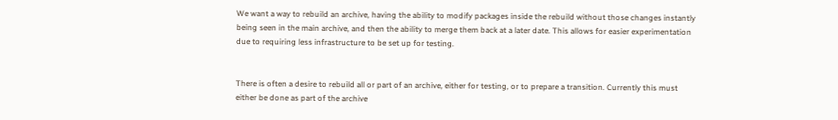We want a way to rebuild an archive, having the ability to modify packages inside the rebuild without those changes instantly being seen in the main archive, and then the ability to merge them back at a later date. This allows for easier experimentation due to requiring less infrastructure to be set up for testing.


There is often a desire to rebuild all or part of an archive, either for testing, or to prepare a transition. Currently this must either be done as part of the archive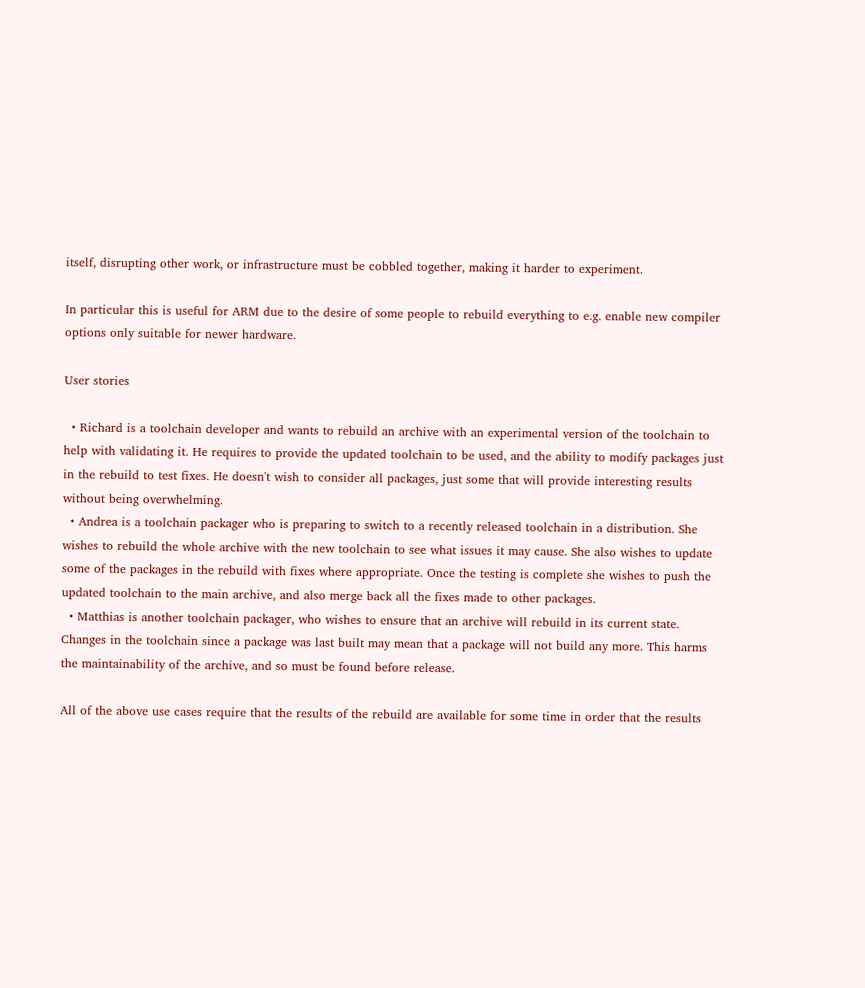itself, disrupting other work, or infrastructure must be cobbled together, making it harder to experiment.

In particular this is useful for ARM due to the desire of some people to rebuild everything to e.g. enable new compiler options only suitable for newer hardware.

User stories

  • Richard is a toolchain developer and wants to rebuild an archive with an experimental version of the toolchain to help with validating it. He requires to provide the updated toolchain to be used, and the ability to modify packages just in the rebuild to test fixes. He doesn't wish to consider all packages, just some that will provide interesting results without being overwhelming.
  • Andrea is a toolchain packager who is preparing to switch to a recently released toolchain in a distribution. She wishes to rebuild the whole archive with the new toolchain to see what issues it may cause. She also wishes to update some of the packages in the rebuild with fixes where appropriate. Once the testing is complete she wishes to push the updated toolchain to the main archive, and also merge back all the fixes made to other packages.
  • Matthias is another toolchain packager, who wishes to ensure that an archive will rebuild in its current state. Changes in the toolchain since a package was last built may mean that a package will not build any more. This harms the maintainability of the archive, and so must be found before release.

All of the above use cases require that the results of the rebuild are available for some time in order that the results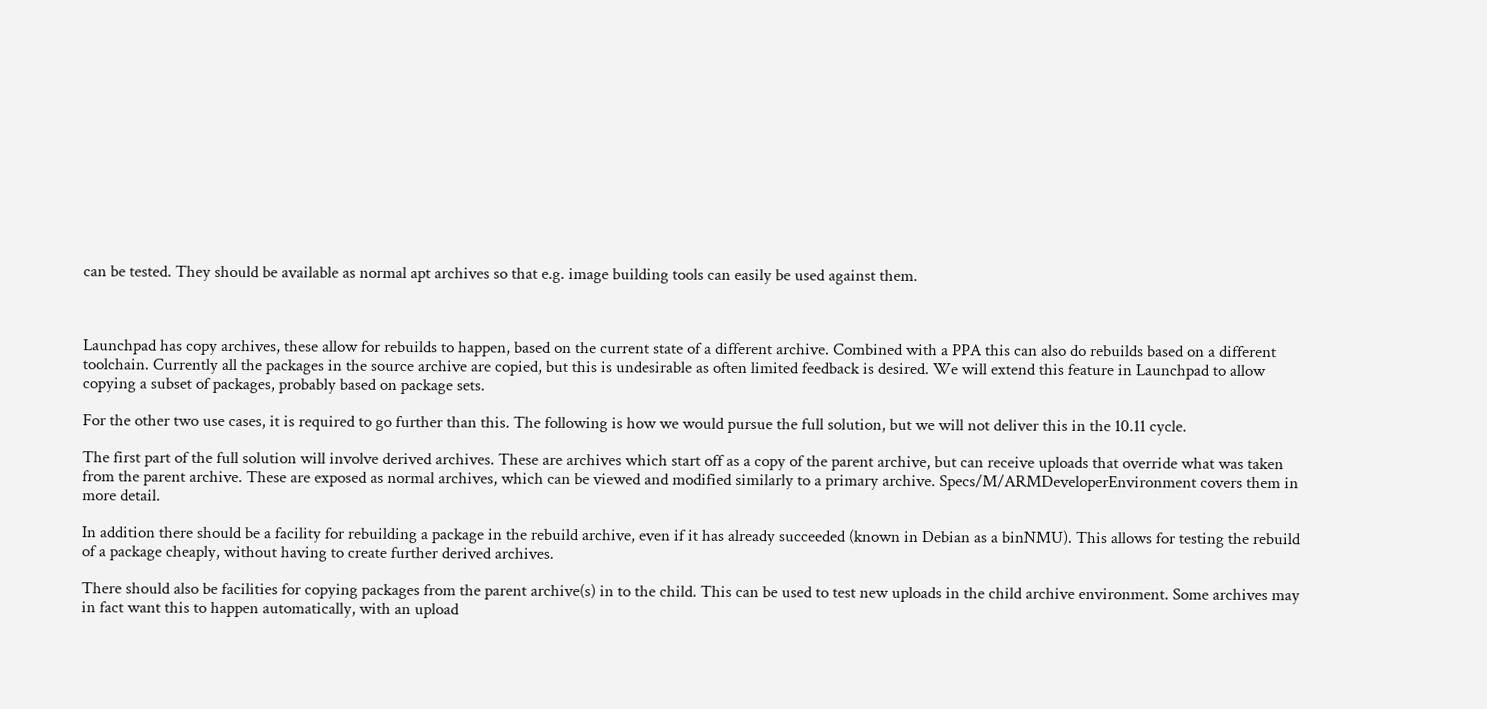can be tested. They should be available as normal apt archives so that e.g. image building tools can easily be used against them.



Launchpad has copy archives, these allow for rebuilds to happen, based on the current state of a different archive. Combined with a PPA this can also do rebuilds based on a different toolchain. Currently all the packages in the source archive are copied, but this is undesirable as often limited feedback is desired. We will extend this feature in Launchpad to allow copying a subset of packages, probably based on package sets.

For the other two use cases, it is required to go further than this. The following is how we would pursue the full solution, but we will not deliver this in the 10.11 cycle.

The first part of the full solution will involve derived archives. These are archives which start off as a copy of the parent archive, but can receive uploads that override what was taken from the parent archive. These are exposed as normal archives, which can be viewed and modified similarly to a primary archive. Specs/M/ARMDeveloperEnvironment covers them in more detail.

In addition there should be a facility for rebuilding a package in the rebuild archive, even if it has already succeeded (known in Debian as a binNMU). This allows for testing the rebuild of a package cheaply, without having to create further derived archives.

There should also be facilities for copying packages from the parent archive(s) in to the child. This can be used to test new uploads in the child archive environment. Some archives may in fact want this to happen automatically, with an upload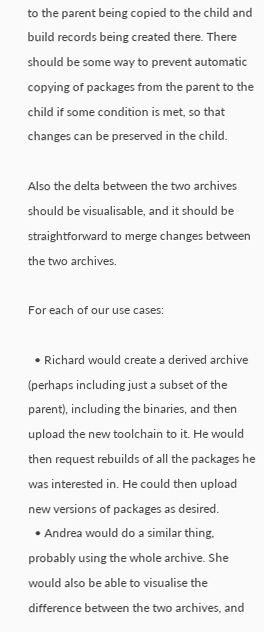to the parent being copied to the child and build records being created there. There should be some way to prevent automatic copying of packages from the parent to the child if some condition is met, so that changes can be preserved in the child.

Also the delta between the two archives should be visualisable, and it should be straightforward to merge changes between the two archives.

For each of our use cases:

  • Richard would create a derived archive (perhaps including just a subset of the parent), including the binaries, and then upload the new toolchain to it. He would then request rebuilds of all the packages he was interested in. He could then upload new versions of packages as desired.
  • Andrea would do a similar thing, probably using the whole archive. She would also be able to visualise the difference between the two archives, and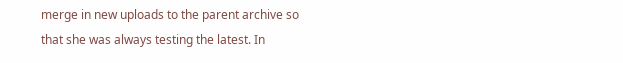merge in new uploads to the parent archive so that she was always testing the latest. In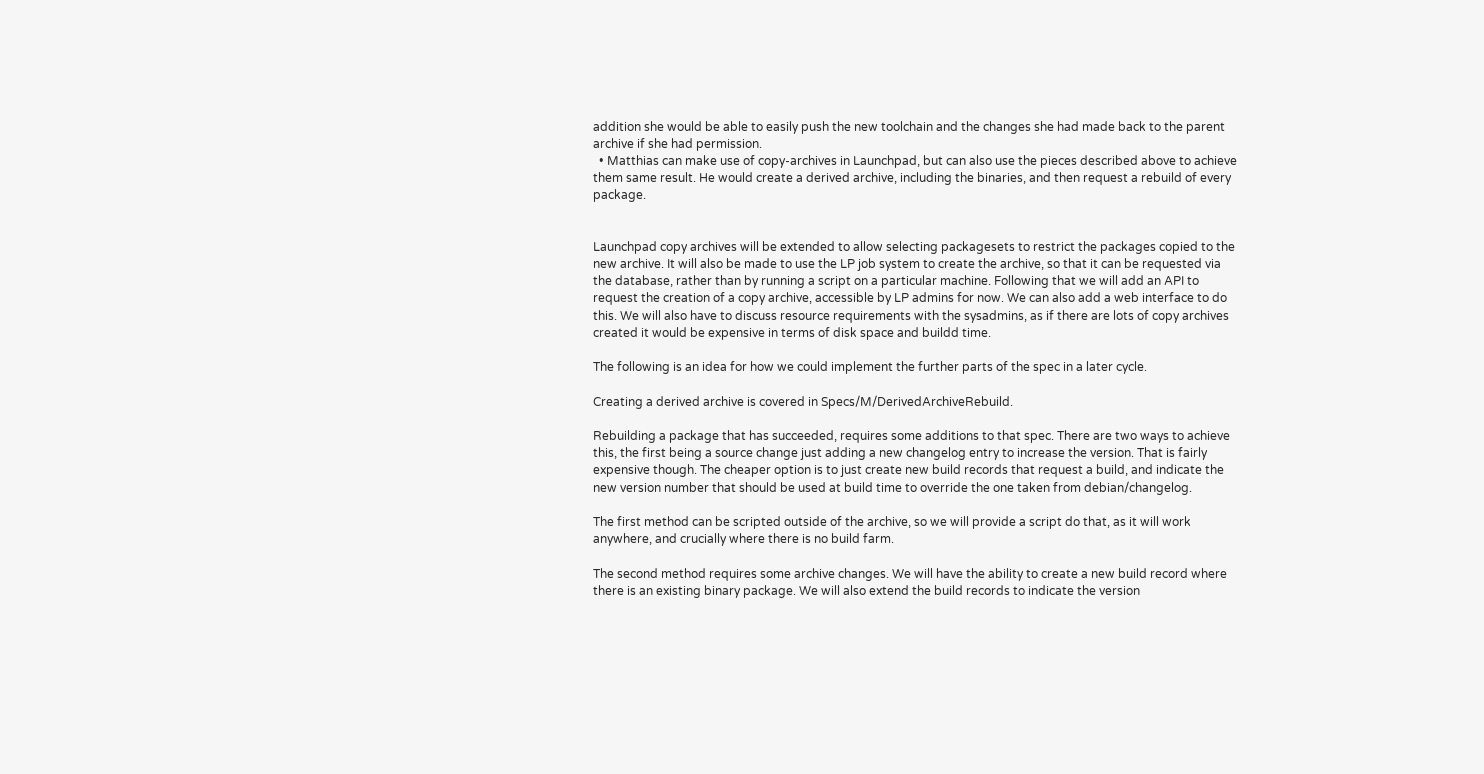addition she would be able to easily push the new toolchain and the changes she had made back to the parent archive if she had permission.
  • Matthias can make use of copy-archives in Launchpad, but can also use the pieces described above to achieve them same result. He would create a derived archive, including the binaries, and then request a rebuild of every package.


Launchpad copy archives will be extended to allow selecting packagesets to restrict the packages copied to the new archive. It will also be made to use the LP job system to create the archive, so that it can be requested via the database, rather than by running a script on a particular machine. Following that we will add an API to request the creation of a copy archive, accessible by LP admins for now. We can also add a web interface to do this. We will also have to discuss resource requirements with the sysadmins, as if there are lots of copy archives created it would be expensive in terms of disk space and buildd time.

The following is an idea for how we could implement the further parts of the spec in a later cycle.

Creating a derived archive is covered in Specs/M/DerivedArchiveRebuild.

Rebuilding a package that has succeeded, requires some additions to that spec. There are two ways to achieve this, the first being a source change just adding a new changelog entry to increase the version. That is fairly expensive though. The cheaper option is to just create new build records that request a build, and indicate the new version number that should be used at build time to override the one taken from debian/changelog.

The first method can be scripted outside of the archive, so we will provide a script do that, as it will work anywhere, and crucially where there is no build farm.

The second method requires some archive changes. We will have the ability to create a new build record where there is an existing binary package. We will also extend the build records to indicate the version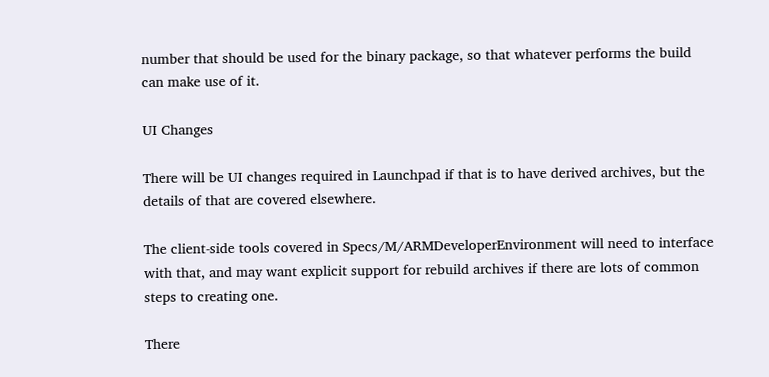number that should be used for the binary package, so that whatever performs the build can make use of it.

UI Changes

There will be UI changes required in Launchpad if that is to have derived archives, but the details of that are covered elsewhere.

The client-side tools covered in Specs/M/ARMDeveloperEnvironment will need to interface with that, and may want explicit support for rebuild archives if there are lots of common steps to creating one.

There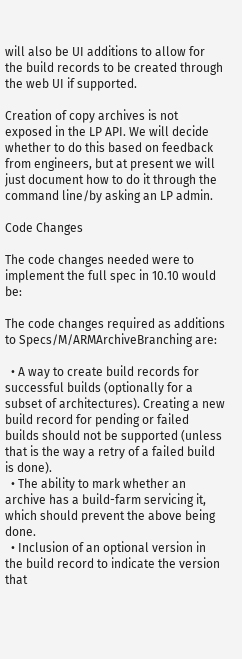will also be UI additions to allow for the build records to be created through the web UI if supported.

Creation of copy archives is not exposed in the LP API. We will decide whether to do this based on feedback from engineers, but at present we will just document how to do it through the command line/by asking an LP admin.

Code Changes

The code changes needed were to implement the full spec in 10.10 would be:

The code changes required as additions to Specs/M/ARMArchiveBranching are:

  • A way to create build records for successful builds (optionally for a subset of architectures). Creating a new build record for pending or failed builds should not be supported (unless that is the way a retry of a failed build is done).
  • The ability to mark whether an archive has a build-farm servicing it, which should prevent the above being done.
  • Inclusion of an optional version in the build record to indicate the version that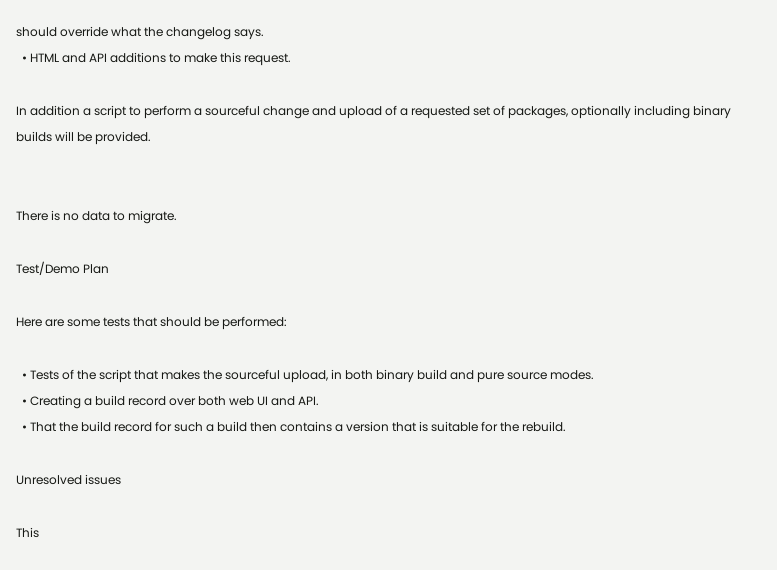should override what the changelog says.
  • HTML and API additions to make this request.

In addition a script to perform a sourceful change and upload of a requested set of packages, optionally including binary builds will be provided.


There is no data to migrate.

Test/Demo Plan

Here are some tests that should be performed:

  • Tests of the script that makes the sourceful upload, in both binary build and pure source modes.
  • Creating a build record over both web UI and API.
  • That the build record for such a build then contains a version that is suitable for the rebuild.

Unresolved issues

This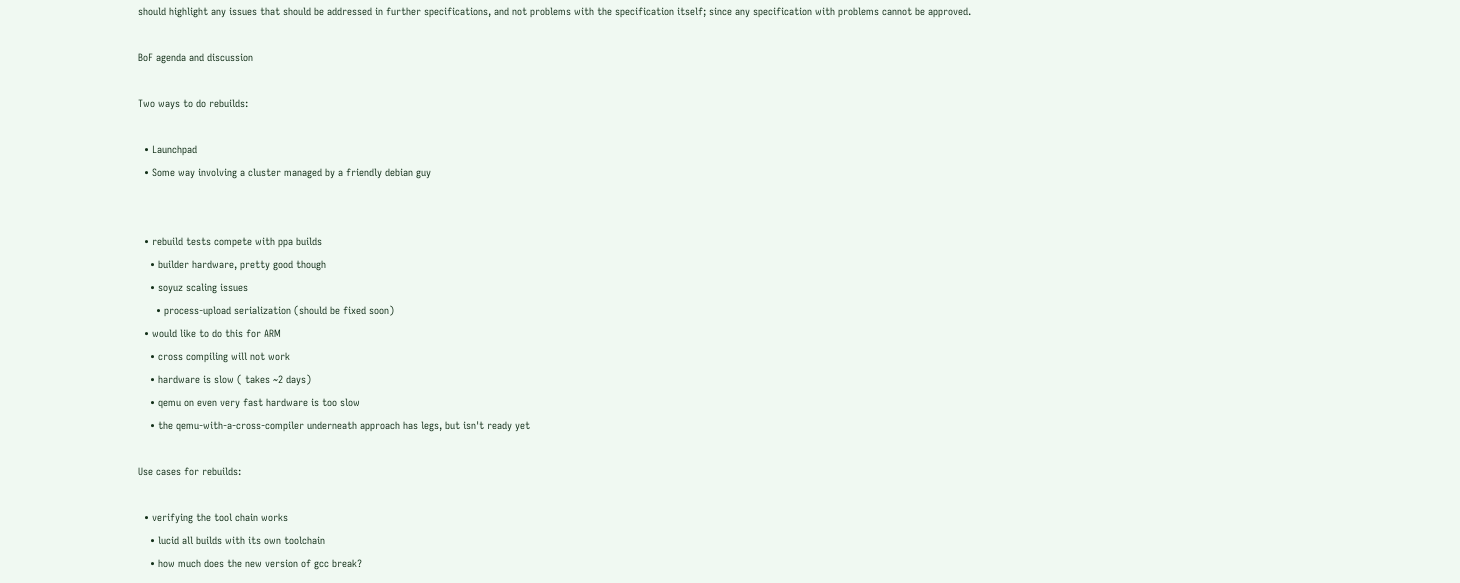should highlight any issues that should be addressed in further specifications, and not problems with the specification itself; since any specification with problems cannot be approved.

BoF agenda and discussion

Two ways to do rebuilds:

  • Launchpad
  • Some way involving a cluster managed by a friendly debian guy


  • rebuild tests compete with ppa builds
    • builder hardware, pretty good though
    • soyuz scaling issues
      • process-upload serialization (should be fixed soon)
  • would like to do this for ARM
    • cross compiling will not work
    • hardware is slow ( takes ~2 days)
    • qemu on even very fast hardware is too slow
    • the qemu-with-a-cross-compiler underneath approach has legs, but isn't ready yet

Use cases for rebuilds:

  • verifying the tool chain works
    • lucid all builds with its own toolchain
    • how much does the new version of gcc break?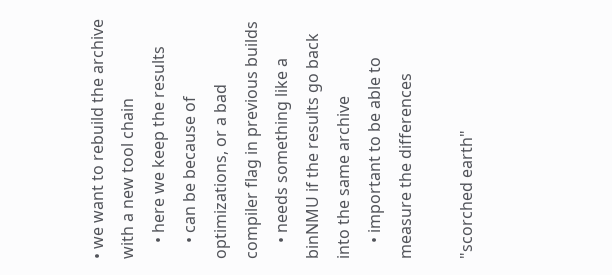• we want to rebuild the archive with a new tool chain
    • here we keep the results
    • can be because of optimizations, or a bad compiler flag in previous builds
    • needs something like a binNMU if the results go back into the same archive
    • important to be able to measure the differences

"scorched earth"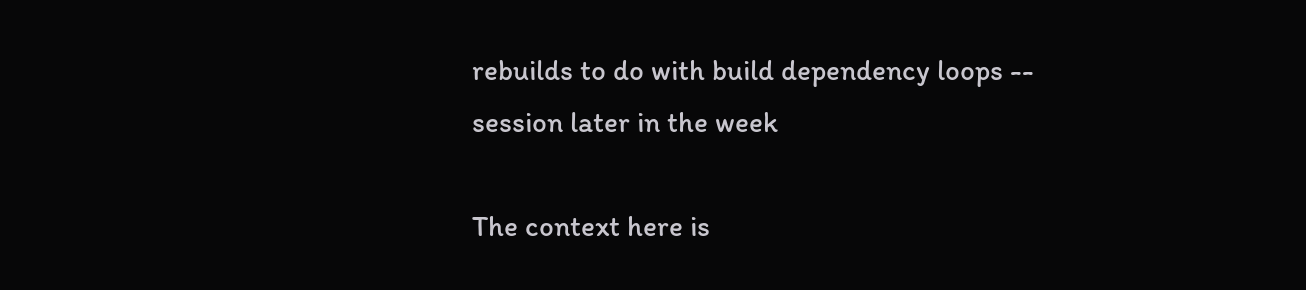rebuilds to do with build dependency loops -- session later in the week

The context here is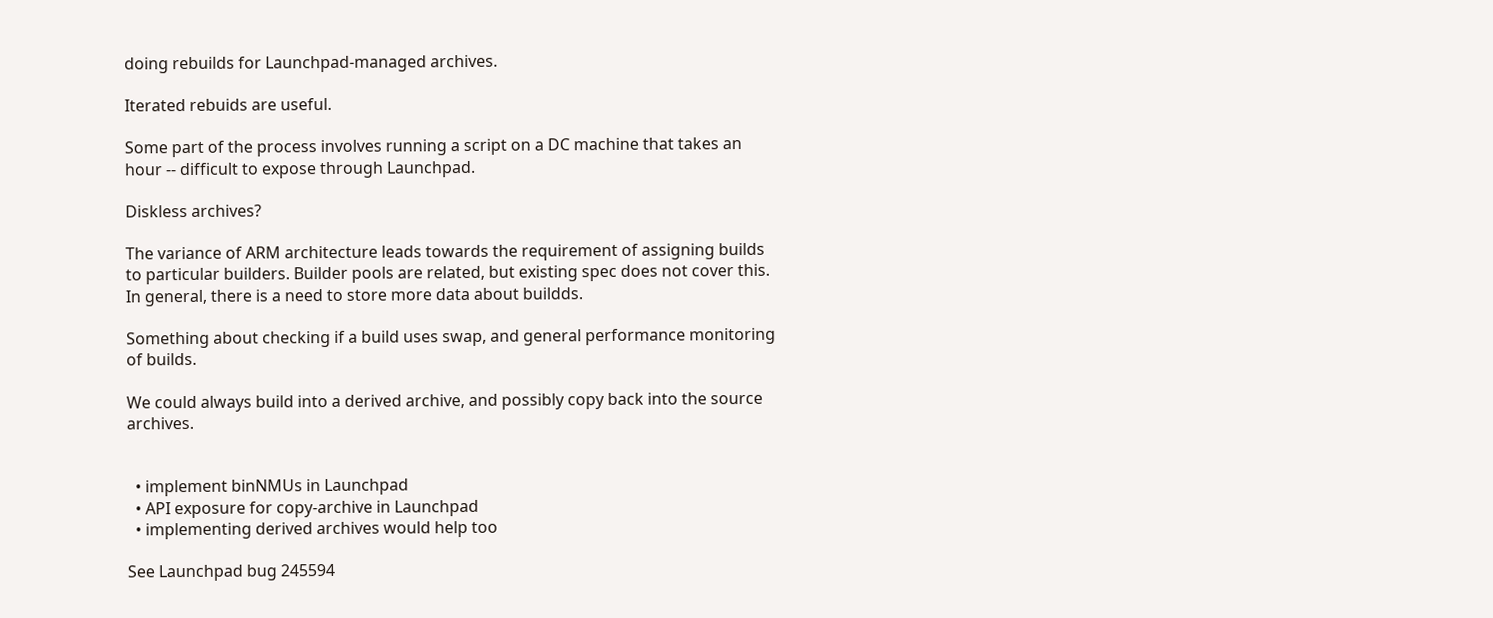doing rebuilds for Launchpad-managed archives.

Iterated rebuids are useful.

Some part of the process involves running a script on a DC machine that takes an hour -- difficult to expose through Launchpad.

Diskless archives?

The variance of ARM architecture leads towards the requirement of assigning builds to particular builders. Builder pools are related, but existing spec does not cover this. In general, there is a need to store more data about buildds.

Something about checking if a build uses swap, and general performance monitoring of builds.

We could always build into a derived archive, and possibly copy back into the source archives.


  • implement binNMUs in Launchpad
  • API exposure for copy-archive in Launchpad
  • implementing derived archives would help too

See Launchpad bug 245594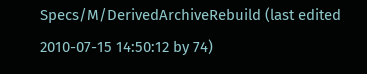Specs/M/DerivedArchiveRebuild (last edited 2010-07-15 14:50:12 by 74)